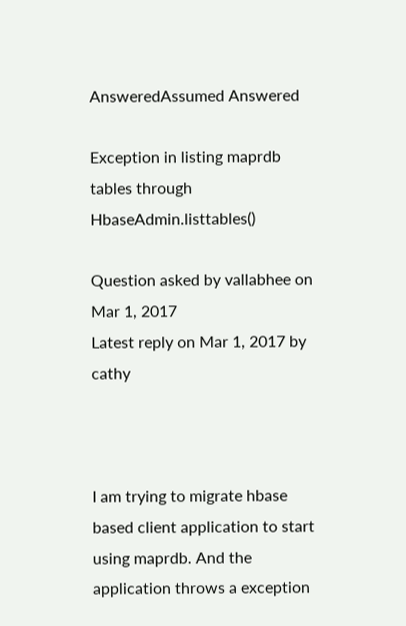AnsweredAssumed Answered

Exception in listing maprdb tables through HbaseAdmin.listtables()

Question asked by vallabhee on Mar 1, 2017
Latest reply on Mar 1, 2017 by cathy



I am trying to migrate hbase based client application to start using maprdb. And the application throws a exception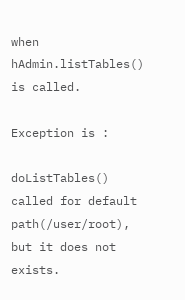when hAdmin.listTables() is called.

Exception is :

doListTables() called for default path(/user/root), but it does not exists.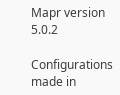Mapr version 5.0.2

Configurations made in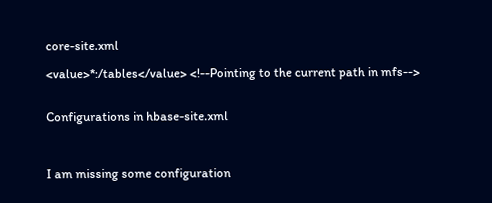core-site.xml

<value>*:/tables</value> <!--Pointing to the current path in mfs-->


Configurations in hbase-site.xml



I am missing some configuration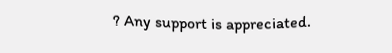? Any support is appreciated.